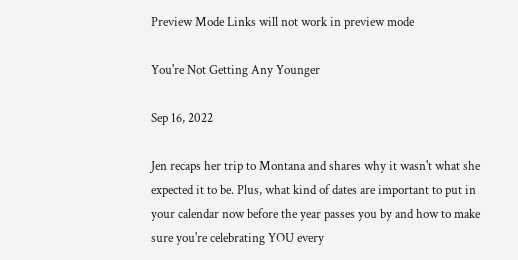Preview Mode Links will not work in preview mode

You're Not Getting Any Younger

Sep 16, 2022

Jen recaps her trip to Montana and shares why it wasn't what she expected it to be. Plus, what kind of dates are important to put in your calendar now before the year passes you by and how to make sure you're celebrating YOU every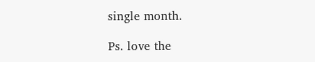single month.

Ps. love the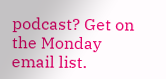podcast? Get on the Monday email list.